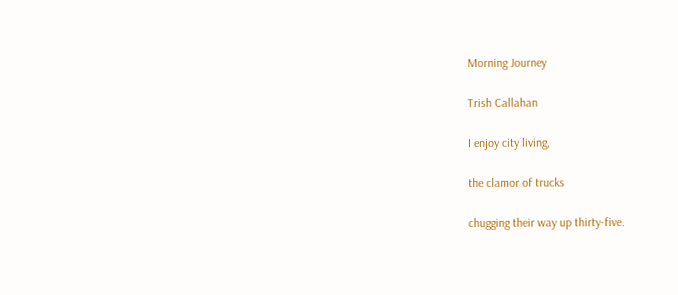Morning Journey

Trish Callahan

I enjoy city living,

the clamor of trucks

chugging their way up thirty-five.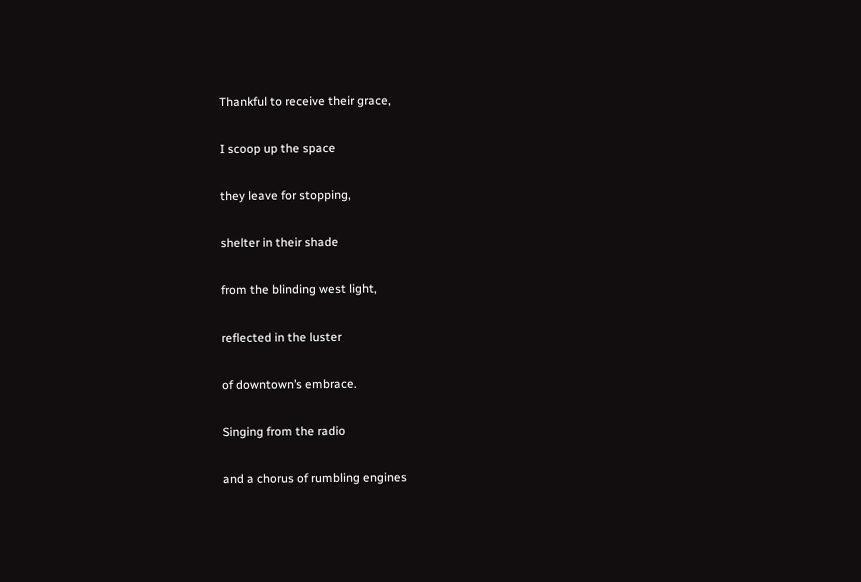Thankful to receive their grace,

I scoop up the space

they leave for stopping,

shelter in their shade

from the blinding west light,

reflected in the luster

of downtown’s embrace.

Singing from the radio

and a chorus of rumbling engines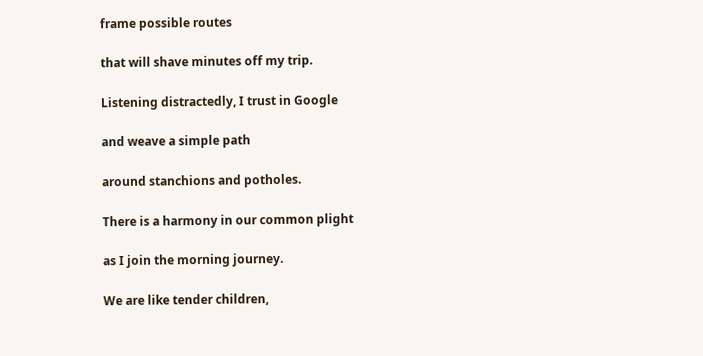frame possible routes

that will shave minutes off my trip.

Listening distractedly, I trust in Google

and weave a simple path

around stanchions and potholes.

There is a harmony in our common plight

as I join the morning journey.

We are like tender children,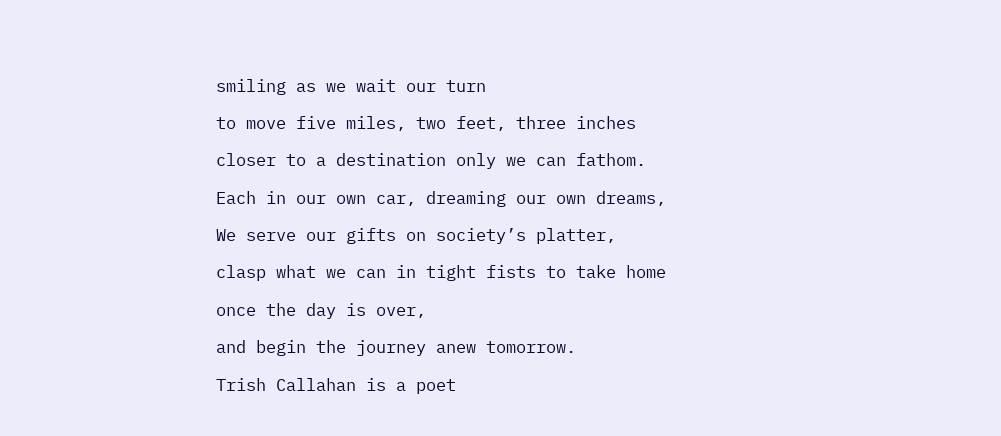smiling as we wait our turn

to move five miles, two feet, three inches

closer to a destination only we can fathom.

Each in our own car, dreaming our own dreams,

We serve our gifts on society’s platter,

clasp what we can in tight fists to take home

once the day is over,

and begin the journey anew tomorrow.

Trish Callahan is a poet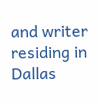and writer residing in Dallas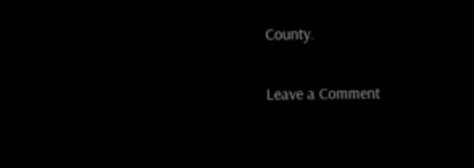County.

Leave a Comment